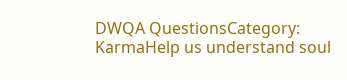DWQA QuestionsCategory: KarmaHelp us understand soul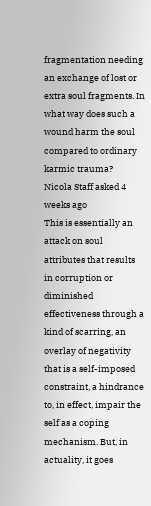fragmentation needing an exchange of lost or extra soul fragments. In what way does such a wound harm the soul compared to ordinary karmic trauma?
Nicola Staff asked 4 weeks ago
This is essentially an attack on soul attributes that results in corruption or diminished effectiveness through a kind of scarring, an overlay of negativity that is a self-imposed constraint, a hindrance to, in effect, impair the self as a coping mechanism. But, in actuality, it goes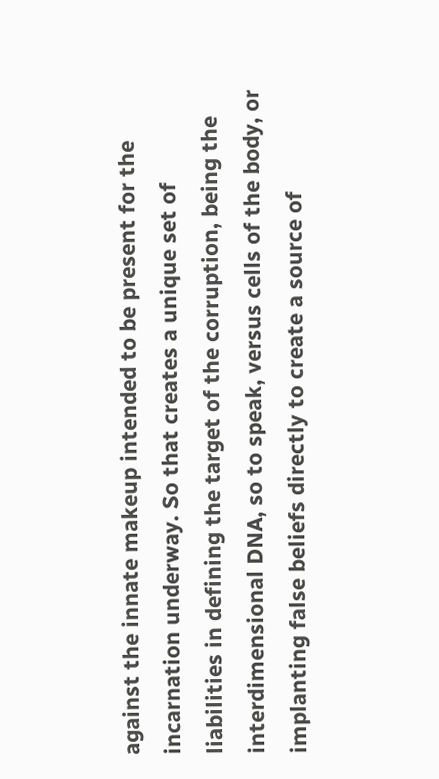against the innate makeup intended to be present for the incarnation underway. So that creates a unique set of liabilities in defining the target of the corruption, being the interdimensional DNA, so to speak, versus cells of the body, or implanting false beliefs directly to create a source of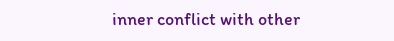inner conflict with other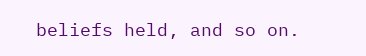beliefs held, and so on.